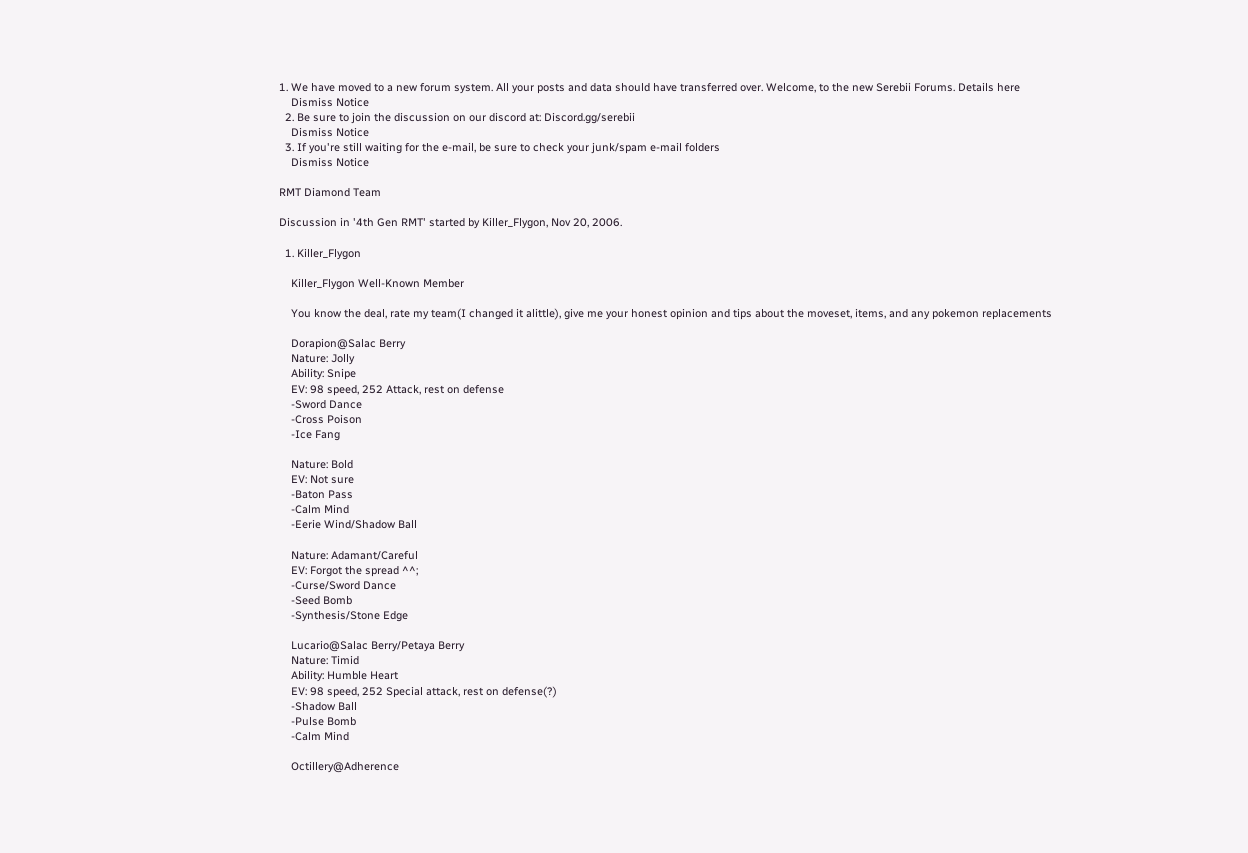1. We have moved to a new forum system. All your posts and data should have transferred over. Welcome, to the new Serebii Forums. Details here
    Dismiss Notice
  2. Be sure to join the discussion on our discord at: Discord.gg/serebii
    Dismiss Notice
  3. If you're still waiting for the e-mail, be sure to check your junk/spam e-mail folders
    Dismiss Notice

RMT Diamond Team

Discussion in '4th Gen RMT' started by Killer_Flygon, Nov 20, 2006.

  1. Killer_Flygon

    Killer_Flygon Well-Known Member

    You know the deal, rate my team(I changed it alittle), give me your honest opinion and tips about the moveset, items, and any pokemon replacements

    Dorapion@Salac Berry
    Nature: Jolly
    Ability: Snipe
    EV: 98 speed, 252 Attack, rest on defense
    -Sword Dance
    -Cross Poison
    -Ice Fang

    Nature: Bold
    EV: Not sure
    -Baton Pass
    -Calm Mind
    -Eerie Wind/Shadow Ball

    Nature: Adamant/Careful
    EV: Forgot the spread ^^;
    -Curse/Sword Dance
    -Seed Bomb
    -Synthesis/Stone Edge

    Lucario@Salac Berry/Petaya Berry
    Nature: Timid
    Ability: Humble Heart
    EV: 98 speed, 252 Special attack, rest on defense(?)
    -Shadow Ball
    -Pulse Bomb
    -Calm Mind

    Octillery@Adherence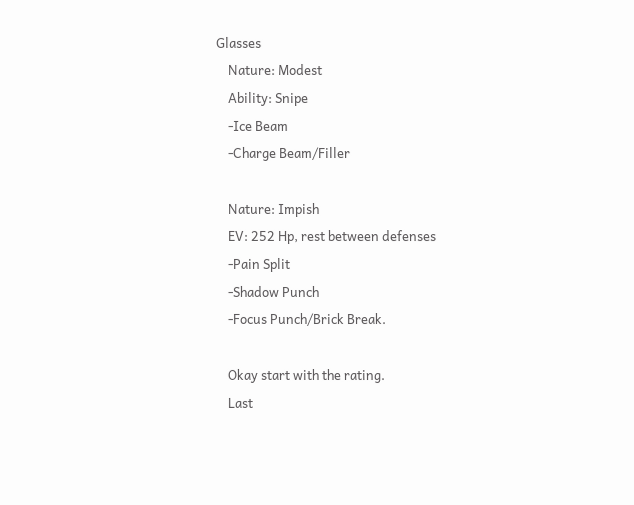Glasses
    Nature: Modest
    Ability: Snipe
    -Ice Beam
    -Charge Beam/Filler

    Nature: Impish
    EV: 252 Hp, rest between defenses
    -Pain Split
    -Shadow Punch
    -Focus Punch/Brick Break.

    Okay start with the rating.
    Last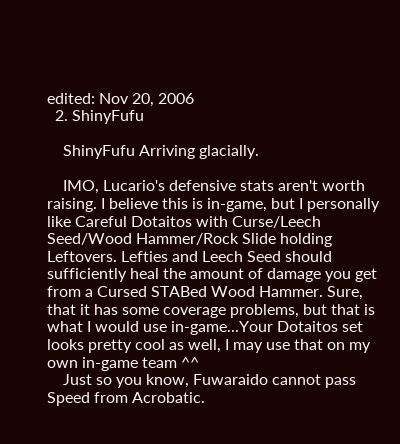edited: Nov 20, 2006
  2. ShinyFufu

    ShinyFufu Arriving glacially.

    IMO, Lucario's defensive stats aren't worth raising. I believe this is in-game, but I personally like Careful Dotaitos with Curse/Leech Seed/Wood Hammer/Rock Slide holding Leftovers. Lefties and Leech Seed should sufficiently heal the amount of damage you get from a Cursed STABed Wood Hammer. Sure, that it has some coverage problems, but that is what I would use in-game...Your Dotaitos set looks pretty cool as well, I may use that on my own in-game team ^^
    Just so you know, Fuwaraido cannot pass Speed from Acrobatic.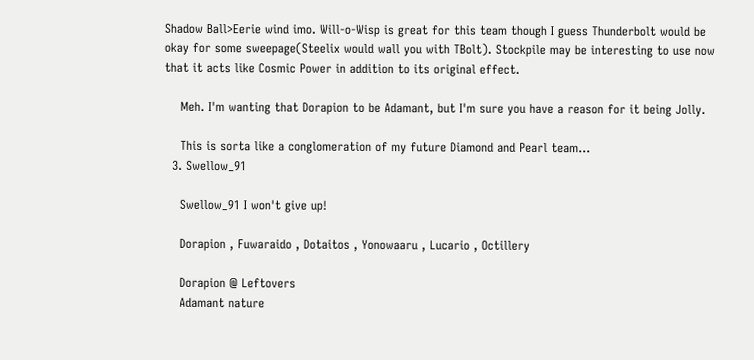Shadow Ball>Eerie wind imo. Will-o-Wisp is great for this team though I guess Thunderbolt would be okay for some sweepage(Steelix would wall you with TBolt). Stockpile may be interesting to use now that it acts like Cosmic Power in addition to its original effect.

    Meh. I'm wanting that Dorapion to be Adamant, but I'm sure you have a reason for it being Jolly.

    This is sorta like a conglomeration of my future Diamond and Pearl team...
  3. Swellow_91

    Swellow_91 I won't give up!

    Dorapion , Fuwaraido , Dotaitos , Yonowaaru , Lucario , Octillery

    Dorapion @ Leftovers
    Adamant nature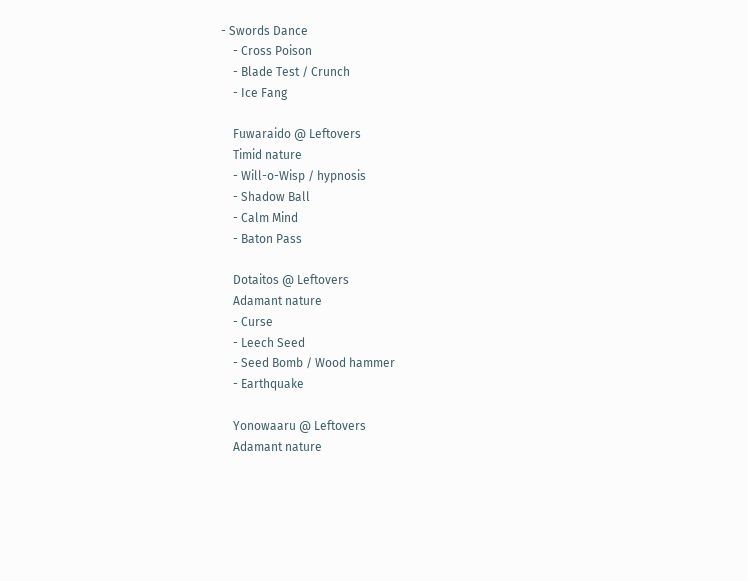- Swords Dance
    - Cross Poison
    - Blade Test / Crunch
    - Ice Fang

    Fuwaraido @ Leftovers
    Timid nature
    - Will-o-Wisp / hypnosis
    - Shadow Ball
    - Calm Mind
    - Baton Pass

    Dotaitos @ Leftovers
    Adamant nature
    - Curse
    - Leech Seed
    - Seed Bomb / Wood hammer
    - Earthquake

    Yonowaaru @ Leftovers
    Adamant nature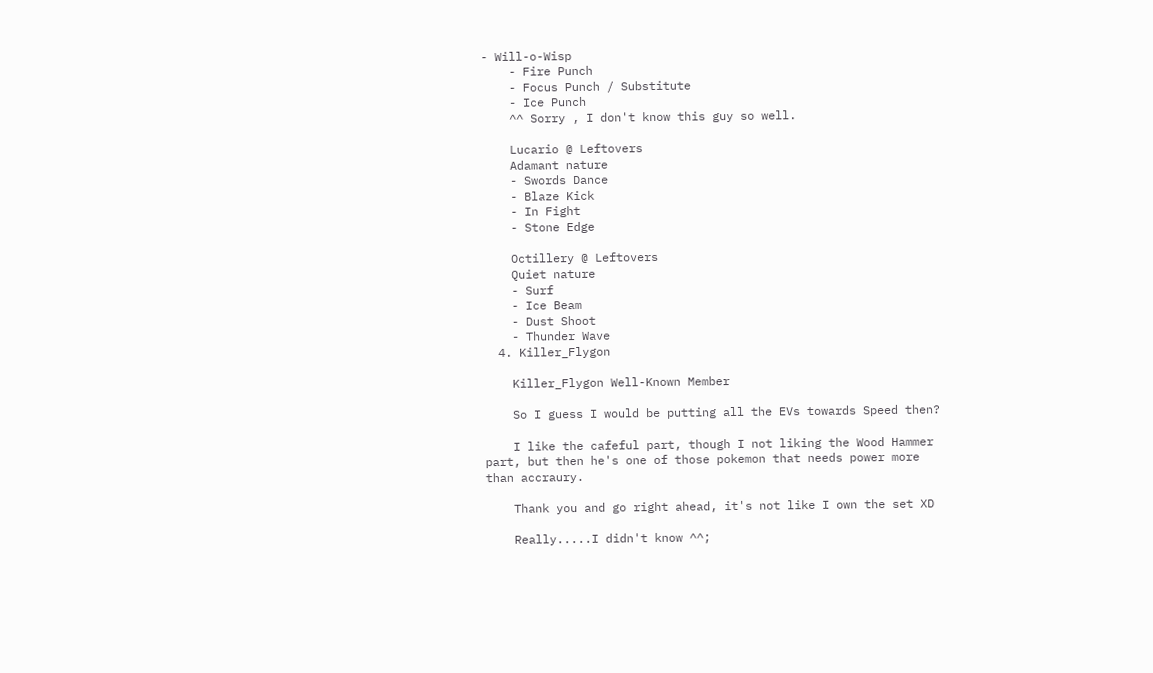- Will-o-Wisp
    - Fire Punch
    - Focus Punch / Substitute
    - Ice Punch
    ^^ Sorry , I don't know this guy so well.

    Lucario @ Leftovers
    Adamant nature
    - Swords Dance
    - Blaze Kick
    - In Fight
    - Stone Edge

    Octillery @ Leftovers
    Quiet nature
    - Surf
    - Ice Beam
    - Dust Shoot
    - Thunder Wave
  4. Killer_Flygon

    Killer_Flygon Well-Known Member

    So I guess I would be putting all the EVs towards Speed then?

    I like the cafeful part, though I not liking the Wood Hammer part, but then he's one of those pokemon that needs power more than accraury.

    Thank you and go right ahead, it's not like I own the set XD

    Really.....I didn't know ^^;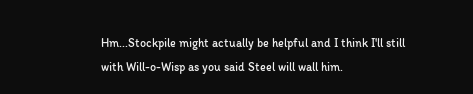Hm...Stockpile might actually be helpful and I think I'll still with Will-o-Wisp as you said Steel will wall him.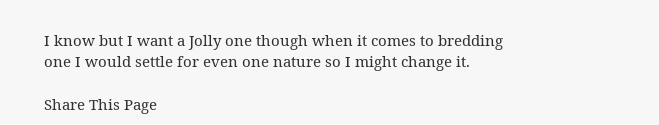I know but I want a Jolly one though when it comes to bredding one I would settle for even one nature so I might change it.

Share This Page